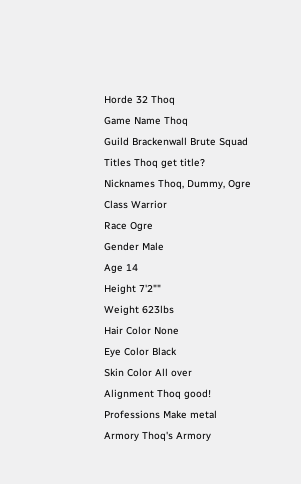Horde 32 Thoq
Game Name Thoq
Guild Brackenwall Brute Squad
Titles Thoq get title?
Nicknames Thoq, Dummy, Ogre
Class Warrior
Race Ogre
Gender Male
Age 14
Height 7'2""
Weight 623lbs
Hair Color None
Eye Color Black
Skin Color All over
Alignment Thoq good!
Professions Make metal
Armory Thoq's Armory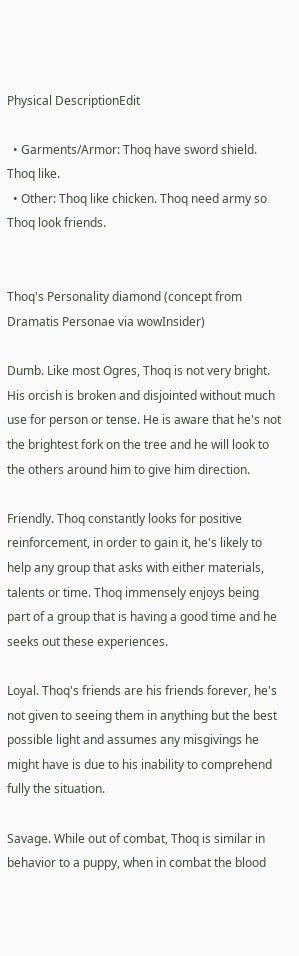Physical DescriptionEdit

  • Garments/Armor: Thoq have sword shield. Thoq like.
  • Other: Thoq like chicken. Thoq need army so Thoq look friends.


Thoq's Personality diamond (concept from Dramatis Personae via wowInsider)

Dumb. Like most Ogres, Thoq is not very bright. His orcish is broken and disjointed without much use for person or tense. He is aware that he's not the brightest fork on the tree and he will look to the others around him to give him direction.

Friendly. Thoq constantly looks for positive reinforcement, in order to gain it, he's likely to help any group that asks with either materials, talents or time. Thoq immensely enjoys being part of a group that is having a good time and he seeks out these experiences.

Loyal. Thoq's friends are his friends forever, he's not given to seeing them in anything but the best possible light and assumes any misgivings he might have is due to his inability to comprehend fully the situation.

Savage. While out of combat, Thoq is similar in behavior to a puppy, when in combat the blood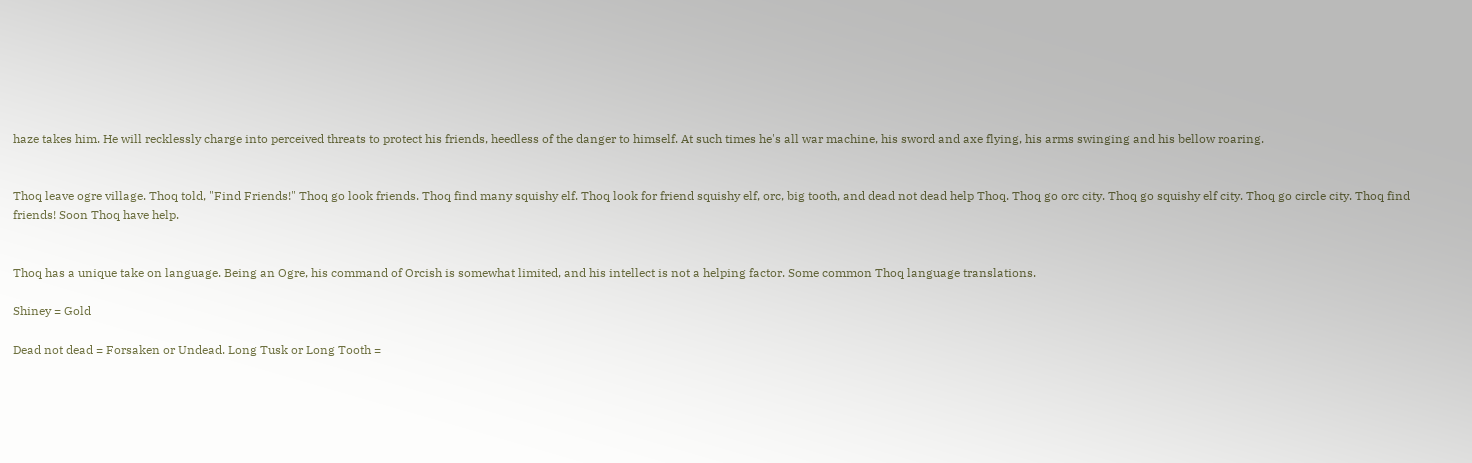haze takes him. He will recklessly charge into perceived threats to protect his friends, heedless of the danger to himself. At such times he's all war machine, his sword and axe flying, his arms swinging and his bellow roaring.


Thoq leave ogre village. Thoq told, "Find Friends!" Thoq go look friends. Thoq find many squishy elf. Thoq look for friend squishy elf, orc, big tooth, and dead not dead help Thoq. Thoq go orc city. Thoq go squishy elf city. Thoq go circle city. Thoq find friends! Soon Thoq have help.


Thoq has a unique take on language. Being an Ogre, his command of Orcish is somewhat limited, and his intellect is not a helping factor. Some common Thoq language translations.

Shiney = Gold

Dead not dead = Forsaken or Undead. Long Tusk or Long Tooth =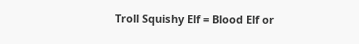Troll Squishy Elf = Blood Elf or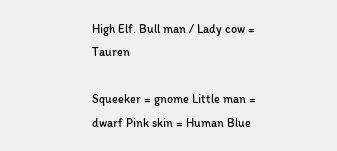High Elf. Bull man / Lady cow = Tauren

Squeeker = gnome Little man = dwarf Pink skin = Human Blue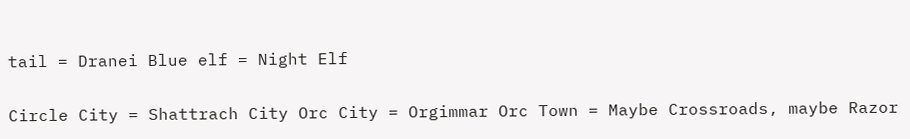tail = Dranei Blue elf = Night Elf

Circle City = Shattrach City Orc City = Orgimmar Orc Town = Maybe Crossroads, maybe Razor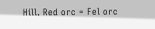Hill. Red orc = Fel orc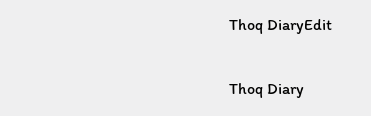Thoq DiaryEdit

Thoq Diary